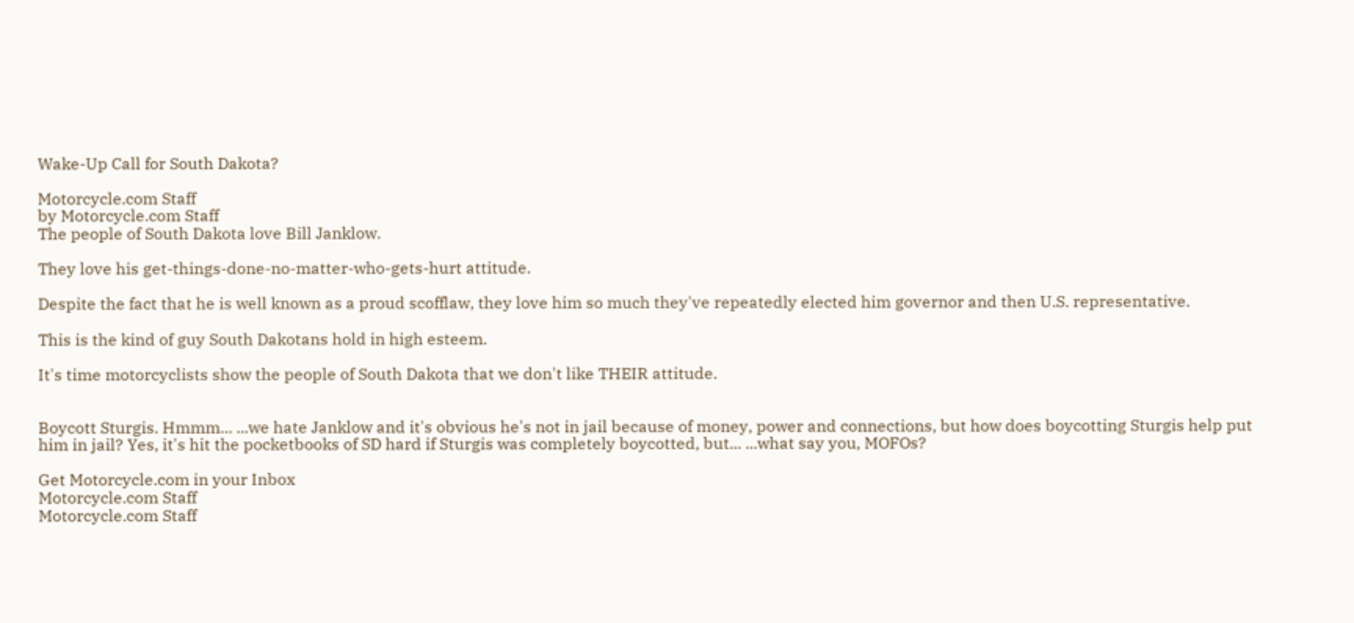Wake-Up Call for South Dakota?

Motorcycle.com Staff
by Motorcycle.com Staff
The people of South Dakota love Bill Janklow.

They love his get-things-done-no-matter-who-gets-hurt attitude.

Despite the fact that he is well known as a proud scofflaw, they love him so much they've repeatedly elected him governor and then U.S. representative.

This is the kind of guy South Dakotans hold in high esteem.

It's time motorcyclists show the people of South Dakota that we don't like THEIR attitude.


Boycott Sturgis. Hmmm... ...we hate Janklow and it's obvious he's not in jail because of money, power and connections, but how does boycotting Sturgis help put him in jail? Yes, it's hit the pocketbooks of SD hard if Sturgis was completely boycotted, but... ...what say you, MOFOs?

Get Motorcycle.com in your Inbox
Motorcycle.com Staff
Motorcycle.com Staff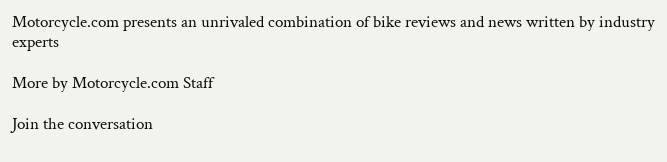Motorcycle.com presents an unrivaled combination of bike reviews and news written by industry experts

More by Motorcycle.com Staff

Join the conversation